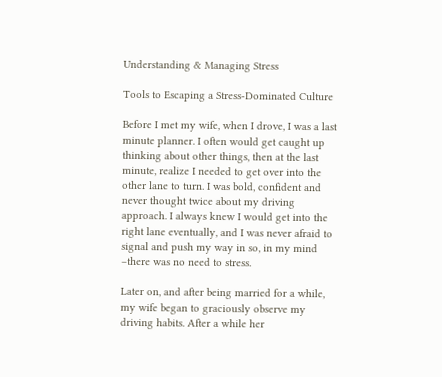Understanding & Managing Stress

Tools to Escaping a Stress-Dominated Culture

Before I met my wife, when I drove, I was a last minute planner. I often would get caught up thinking about other things, then at the last minute, realize I needed to get over into the other lane to turn. I was bold, confident and never thought twice about my driving approach. I always knew I would get into the right lane eventually, and I was never afraid to signal and push my way in so, in my mind –there was no need to stress.

Later on, and after being married for a while, my wife began to graciously observe my driving habits. After a while her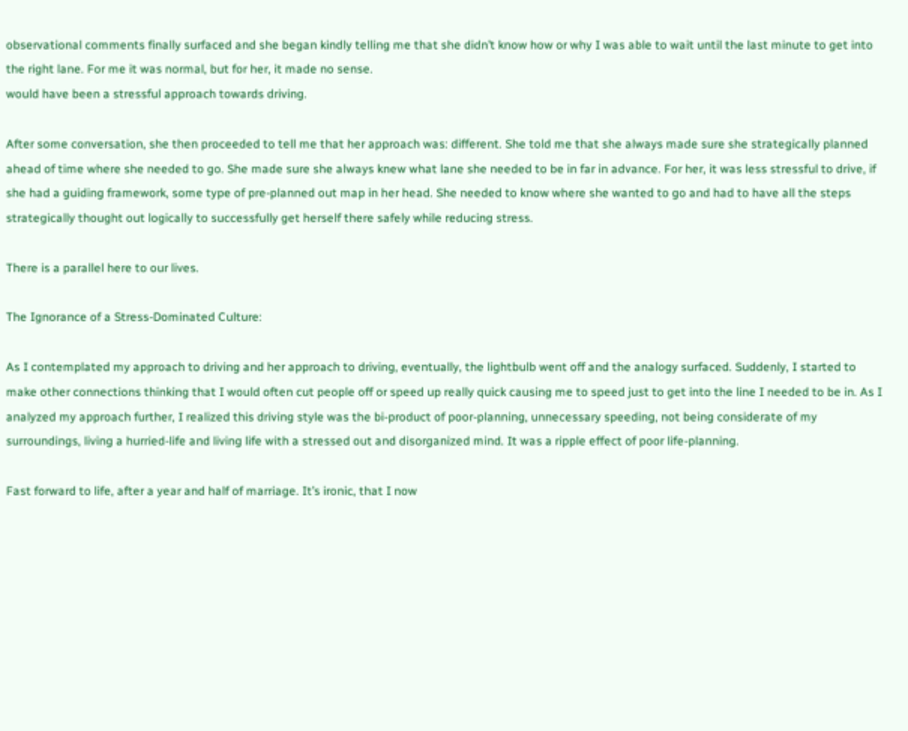observational comments finally surfaced and she began kindly telling me that she didn’t know how or why I was able to wait until the last minute to get into the right lane. For me it was normal, but for her, it made no sense.
would have been a stressful approach towards driving.

After some conversation, she then proceeded to tell me that her approach was: different. She told me that she always made sure she strategically planned ahead of time where she needed to go. She made sure she always knew what lane she needed to be in far in advance. For her, it was less stressful to drive, if she had a guiding framework, some type of pre-planned out map in her head. She needed to know where she wanted to go and had to have all the steps strategically thought out logically to successfully get herself there safely while reducing stress.

There is a parallel here to our lives.

The Ignorance of a Stress-Dominated Culture:

As I contemplated my approach to driving and her approach to driving, eventually, the lightbulb went off and the analogy surfaced. Suddenly, I started to make other connections thinking that I would often cut people off or speed up really quick causing me to speed just to get into the line I needed to be in. As I analyzed my approach further, I realized this driving style was the bi-product of poor-planning, unnecessary speeding, not being considerate of my surroundings, living a hurried-life and living life with a stressed out and disorganized mind. It was a ripple effect of poor life-planning.

Fast forward to life, after a year and half of marriage. It’s ironic, that I now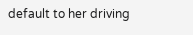default to her driving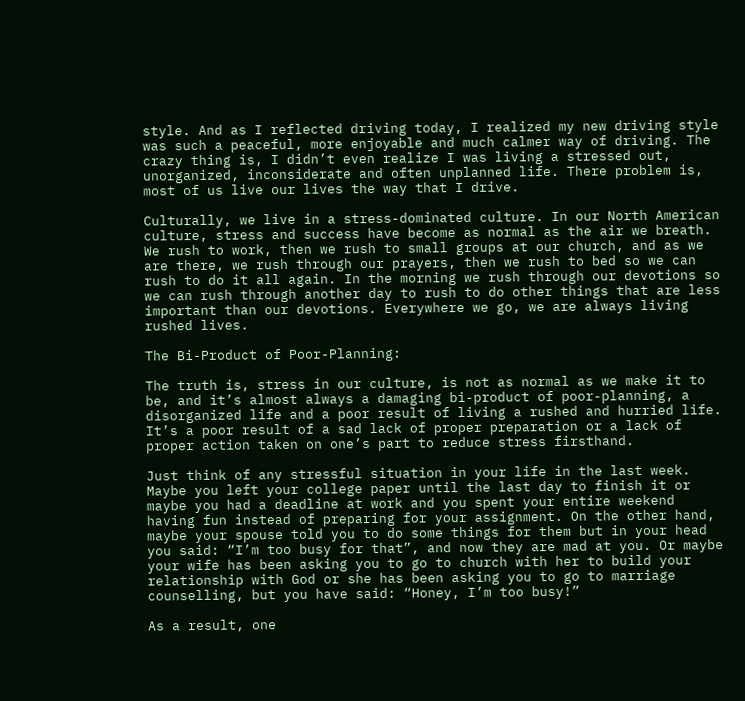style. And as I reflected driving today, I realized my new driving style was such a peaceful, more enjoyable and much calmer way of driving. The crazy thing is, I didn’t even realize I was living a stressed out, unorganized, inconsiderate and often unplanned life. There problem is, most of us live our lives the way that I drive.

Culturally, we live in a stress-dominated culture. In our North American culture, stress and success have become as normal as the air we breath. We rush to work, then we rush to small groups at our church, and as we are there, we rush through our prayers, then we rush to bed so we can rush to do it all again. In the morning we rush through our devotions so we can rush through another day to rush to do other things that are less important than our devotions. Everywhere we go, we are always living rushed lives.

The Bi-Product of Poor-Planning:

The truth is, stress in our culture, is not as normal as we make it to be, and it’s almost always a damaging bi-product of poor-planning, a disorganized life and a poor result of living a rushed and hurried life. It’s a poor result of a sad lack of proper preparation or a lack of proper action taken on one’s part to reduce stress firsthand.

Just think of any stressful situation in your life in the last week. Maybe you left your college paper until the last day to finish it or maybe you had a deadline at work and you spent your entire weekend having fun instead of preparing for your assignment. On the other hand, maybe your spouse told you to do some things for them but in your head you said: “I’m too busy for that”, and now they are mad at you. Or maybe your wife has been asking you to go to church with her to build your relationship with God or she has been asking you to go to marriage counselling, but you have said: “Honey, I’m too busy!”

As a result, one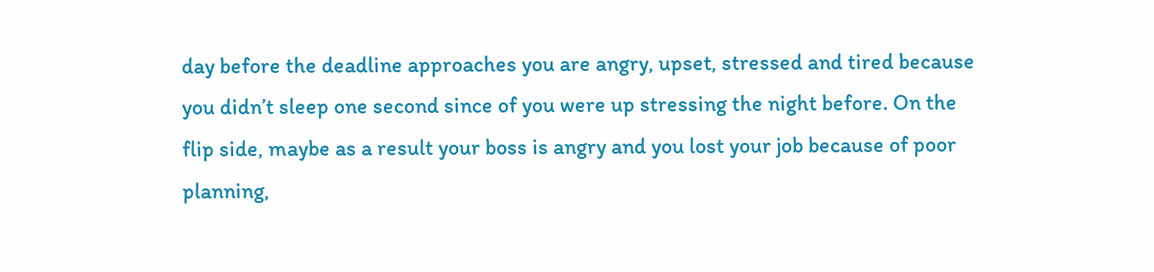day before the deadline approaches you are angry, upset, stressed and tired because you didn’t sleep one second since of you were up stressing the night before. On the flip side, maybe as a result your boss is angry and you lost your job because of poor planning,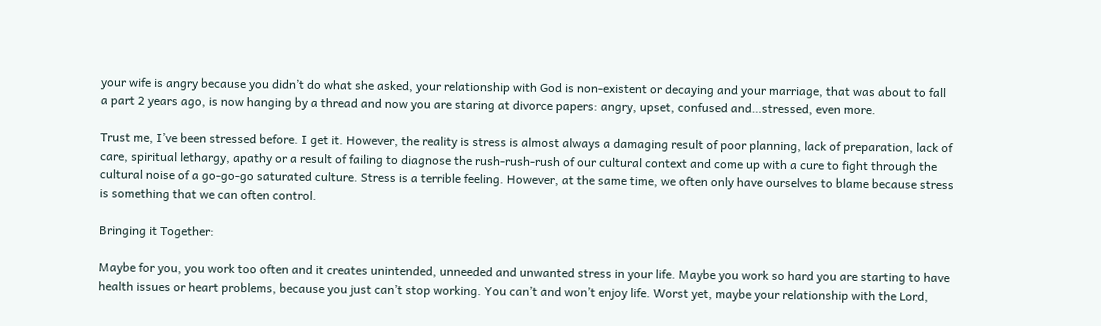your wife is angry because you didn’t do what she asked, your relationship with God is non-existent or decaying and your marriage, that was about to fall a part 2 years ago, is now hanging by a thread and now you are staring at divorce papers: angry, upset, confused and…stressed, even more.

Trust me, I’ve been stressed before. I get it. However, the reality is stress is almost always a damaging result of poor planning, lack of preparation, lack of care, spiritual lethargy, apathy or a result of failing to diagnose the rush-rush-rush of our cultural context and come up with a cure to fight through the cultural noise of a go-go-go saturated culture. Stress is a terrible feeling. However, at the same time, we often only have ourselves to blame because stress is something that we can often control.

Bringing it Together:

Maybe for you, you work too often and it creates unintended, unneeded and unwanted stress in your life. Maybe you work so hard you are starting to have health issues or heart problems, because you just can’t stop working. You can’t and won’t enjoy life. Worst yet, maybe your relationship with the Lord,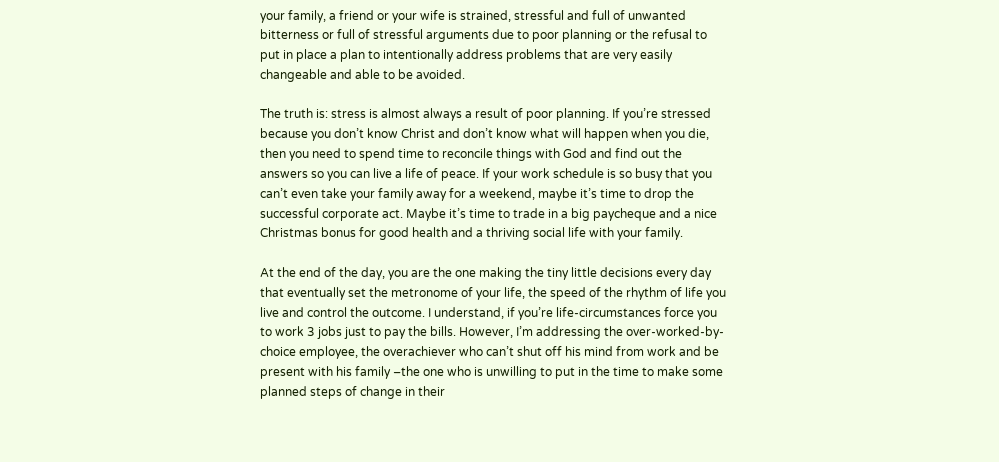your family, a friend or your wife is strained, stressful and full of unwanted bitterness or full of stressful arguments due to poor planning or the refusal to put in place a plan to intentionally address problems that are very easily changeable and able to be avoided.

The truth is: stress is almost always a result of poor planning. If you’re stressed because you don’t know Christ and don’t know what will happen when you die, then you need to spend time to reconcile things with God and find out the answers so you can live a life of peace. If your work schedule is so busy that you can’t even take your family away for a weekend, maybe it’s time to drop the successful corporate act. Maybe it’s time to trade in a big paycheque and a nice Christmas bonus for good health and a thriving social life with your family.

At the end of the day, you are the one making the tiny little decisions every day that eventually set the metronome of your life, the speed of the rhythm of life you live and control the outcome. I understand, if you’re life-circumstances force you to work 3 jobs just to pay the bills. However, I’m addressing the over-worked-by-choice employee, the overachiever who can’t shut off his mind from work and be present with his family –the one who is unwilling to put in the time to make some planned steps of change in their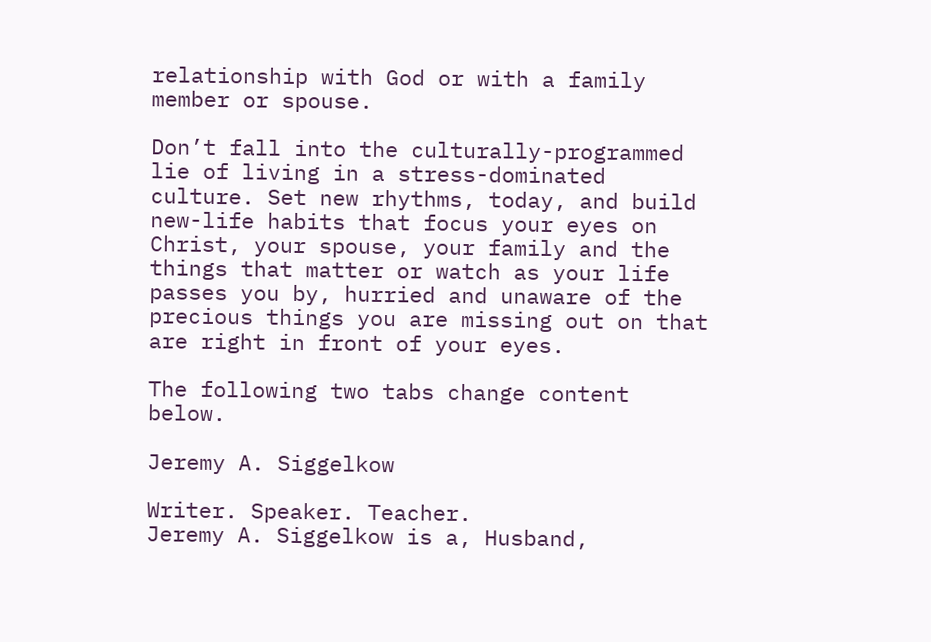relationship with God or with a family member or spouse.

Don’t fall into the culturally-programmed lie of living in a stress-dominated culture. Set new rhythms, today, and build new-life habits that focus your eyes on Christ, your spouse, your family and the things that matter or watch as your life passes you by, hurried and unaware of the precious things you are missing out on that are right in front of your eyes.

The following two tabs change content below.

Jeremy A. Siggelkow

Writer. Speaker. Teacher.
Jeremy A. Siggelkow is a, Husband,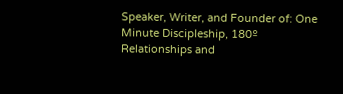Speaker, Writer, and Founder of: One Minute Discipleship, 180º Relationships and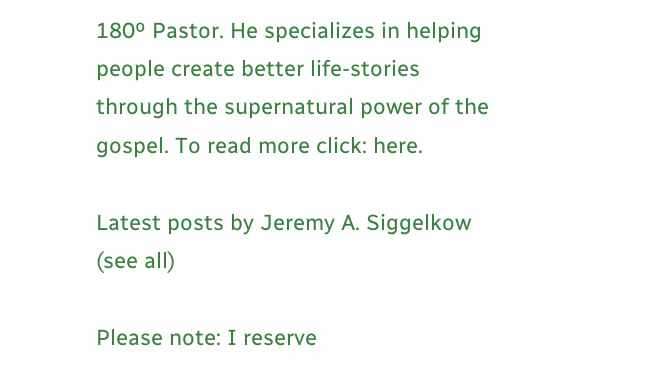180º Pastor. He specializes in helping people create better life-stories through the supernatural power of the gospel. To read more click: here.

Latest posts by Jeremy A. Siggelkow (see all)

Please note: I reserve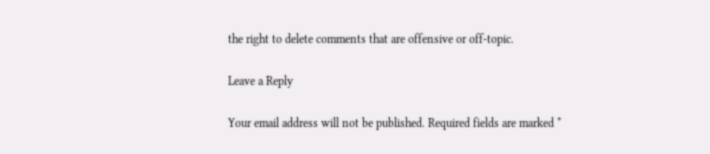the right to delete comments that are offensive or off-topic.

Leave a Reply

Your email address will not be published. Required fields are marked *